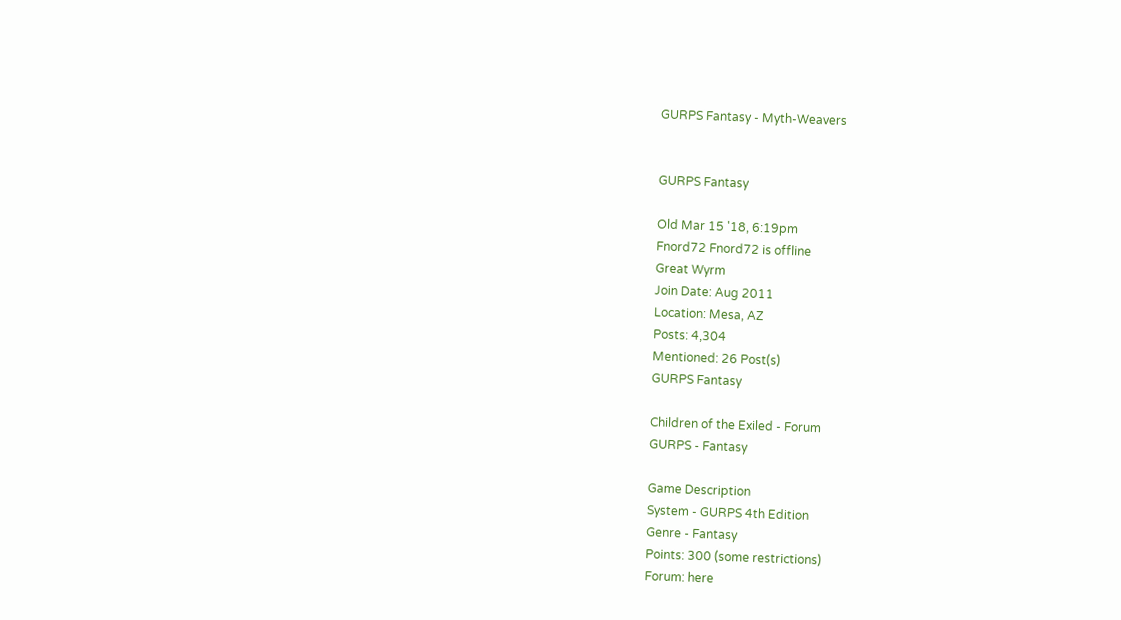GURPS Fantasy - Myth-Weavers


GURPS Fantasy

Old Mar 15 '18, 6:19pm
Fnord72 Fnord72 is offline
Great Wyrm
Join Date: Aug 2011
Location: Mesa, AZ
Posts: 4,304
Mentioned: 26 Post(s)
GURPS Fantasy

Children of the Exiled - Forum
GURPS - Fantasy

Game Description
System - GURPS 4th Edition
Genre - Fantasy
Points: 300 (some restrictions)
Forum: here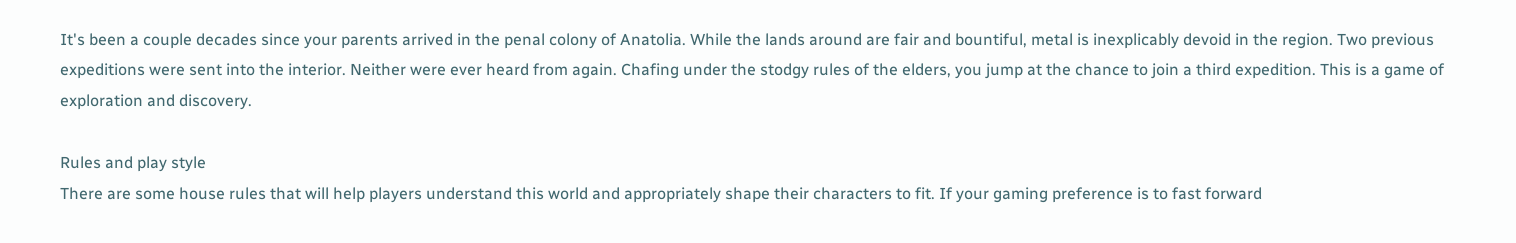It's been a couple decades since your parents arrived in the penal colony of Anatolia. While the lands around are fair and bountiful, metal is inexplicably devoid in the region. Two previous expeditions were sent into the interior. Neither were ever heard from again. Chafing under the stodgy rules of the elders, you jump at the chance to join a third expedition. This is a game of exploration and discovery.

Rules and play style
There are some house rules that will help players understand this world and appropriately shape their characters to fit. If your gaming preference is to fast forward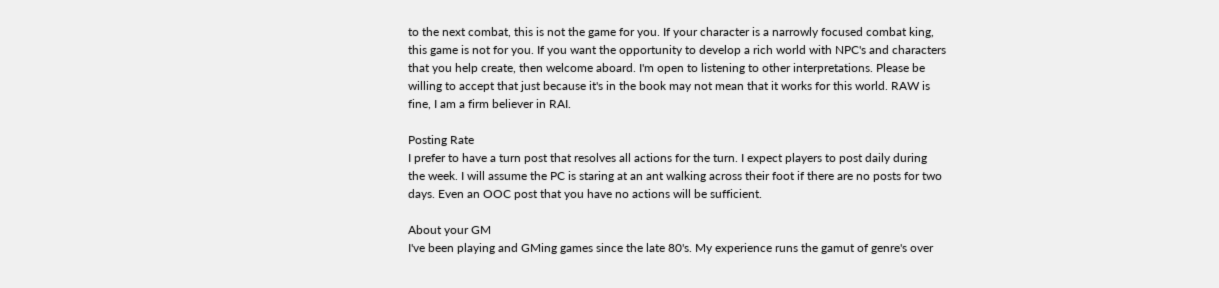to the next combat, this is not the game for you. If your character is a narrowly focused combat king, this game is not for you. If you want the opportunity to develop a rich world with NPC's and characters that you help create, then welcome aboard. I'm open to listening to other interpretations. Please be willing to accept that just because it's in the book may not mean that it works for this world. RAW is fine, I am a firm believer in RAI.

Posting Rate
I prefer to have a turn post that resolves all actions for the turn. I expect players to post daily during the week. I will assume the PC is staring at an ant walking across their foot if there are no posts for two days. Even an OOC post that you have no actions will be sufficient.

About your GM
I've been playing and GMing games since the late 80's. My experience runs the gamut of genre's over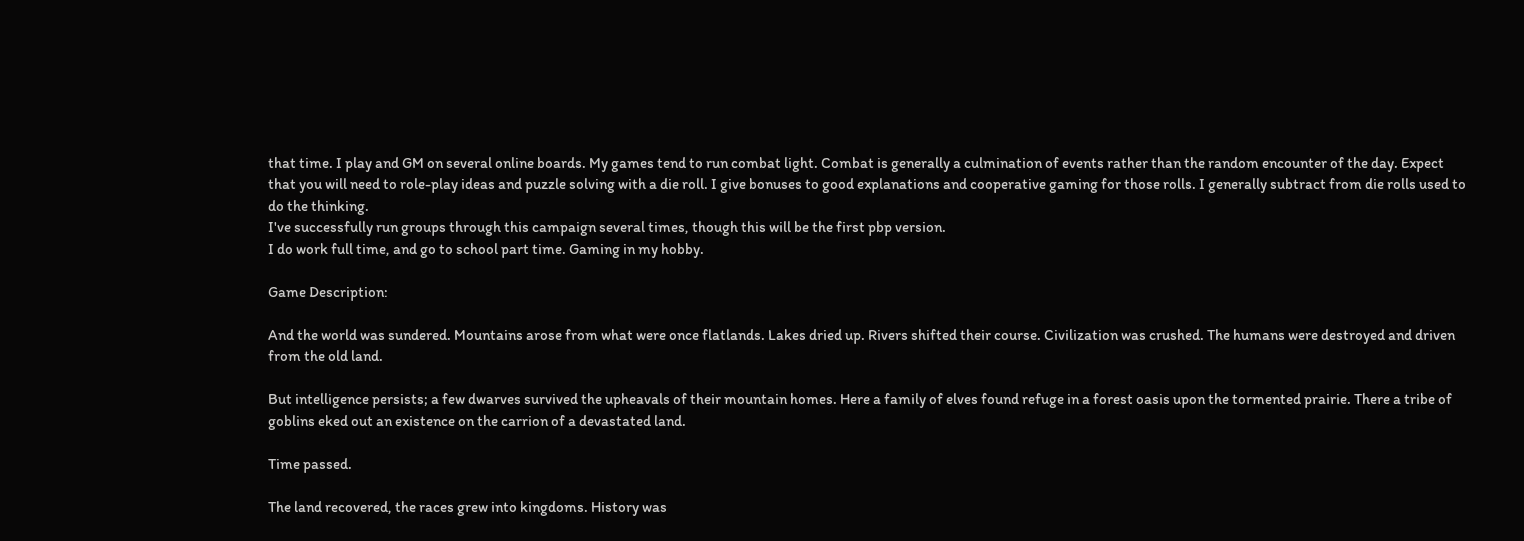that time. I play and GM on several online boards. My games tend to run combat light. Combat is generally a culmination of events rather than the random encounter of the day. Expect that you will need to role-play ideas and puzzle solving with a die roll. I give bonuses to good explanations and cooperative gaming for those rolls. I generally subtract from die rolls used to do the thinking.
I've successfully run groups through this campaign several times, though this will be the first pbp version.
I do work full time, and go to school part time. Gaming in my hobby.

Game Description:

And the world was sundered. Mountains arose from what were once flatlands. Lakes dried up. Rivers shifted their course. Civilization was crushed. The humans were destroyed and driven from the old land.

But intelligence persists; a few dwarves survived the upheavals of their mountain homes. Here a family of elves found refuge in a forest oasis upon the tormented prairie. There a tribe of goblins eked out an existence on the carrion of a devastated land.

Time passed.

The land recovered, the races grew into kingdoms. History was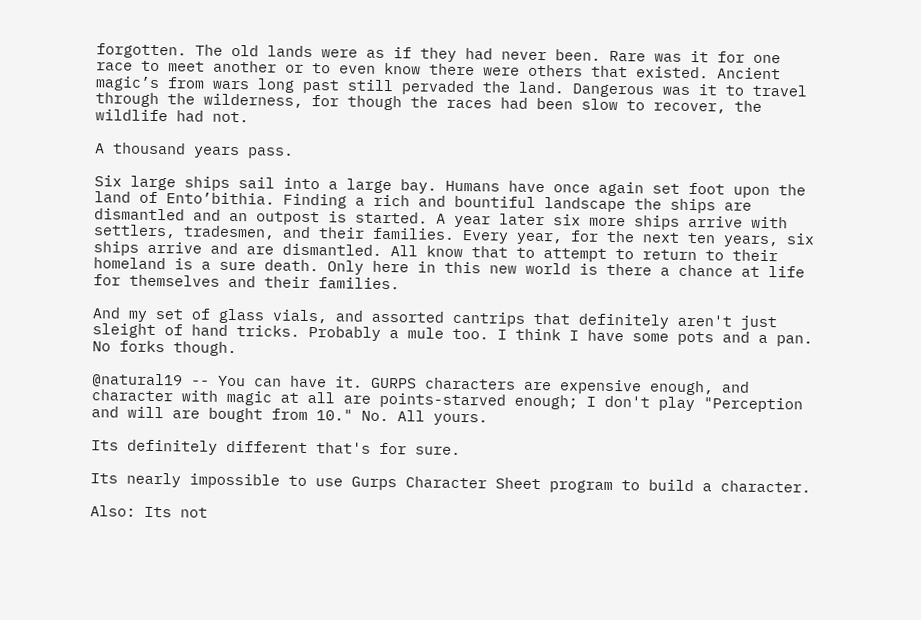forgotten. The old lands were as if they had never been. Rare was it for one race to meet another or to even know there were others that existed. Ancient magic’s from wars long past still pervaded the land. Dangerous was it to travel through the wilderness, for though the races had been slow to recover, the wildlife had not.

A thousand years pass.

Six large ships sail into a large bay. Humans have once again set foot upon the land of Ento’bithia. Finding a rich and bountiful landscape the ships are dismantled and an outpost is started. A year later six more ships arrive with settlers, tradesmen, and their families. Every year, for the next ten years, six ships arrive and are dismantled. All know that to attempt to return to their homeland is a sure death. Only here in this new world is there a chance at life for themselves and their families.

And my set of glass vials, and assorted cantrips that definitely aren't just sleight of hand tricks. Probably a mule too. I think I have some pots and a pan. No forks though.

@natural19 -- You can have it. GURPS characters are expensive enough, and character with magic at all are points-starved enough; I don't play "Perception and will are bought from 10." No. All yours.

Its definitely different that's for sure.

Its nearly impossible to use Gurps Character Sheet program to build a character.

Also: Its not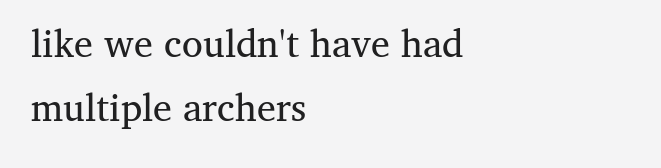like we couldn't have had multiple archers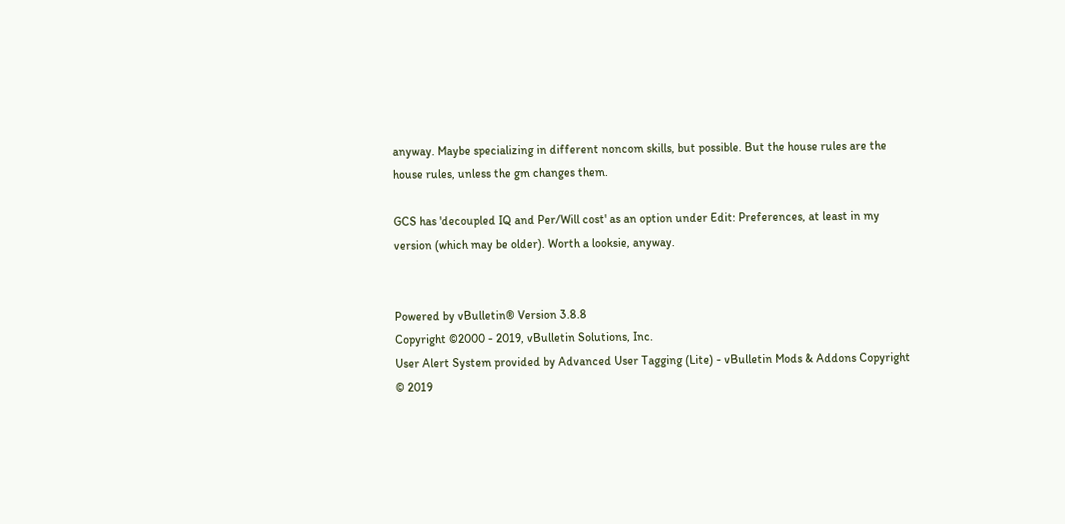anyway. Maybe specializing in different noncom skills, but possible. But the house rules are the house rules, unless the gm changes them.

GCS has 'decoupled IQ and Per/Will cost' as an option under Edit: Preferences, at least in my version (which may be older). Worth a looksie, anyway.


Powered by vBulletin® Version 3.8.8
Copyright ©2000 - 2019, vBulletin Solutions, Inc.
User Alert System provided by Advanced User Tagging (Lite) - vBulletin Mods & Addons Copyright © 2019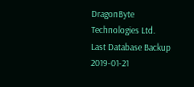DragonByte Technologies Ltd.
Last Database Backup 2019-01-21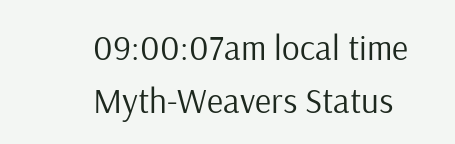09:00:07am local time
Myth-Weavers Status